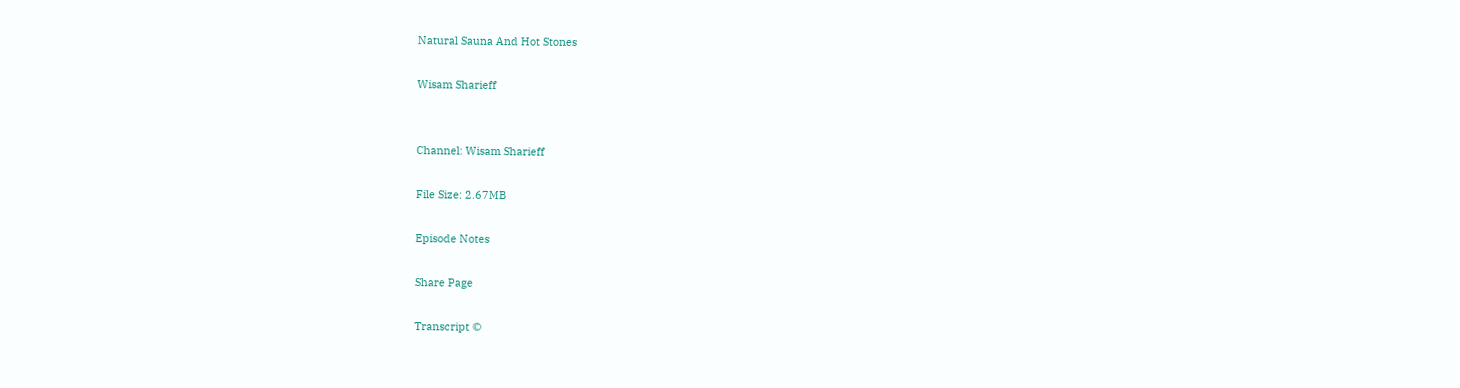Natural Sauna And Hot Stones

Wisam Sharieff


Channel: Wisam Sharieff

File Size: 2.67MB

Episode Notes

Share Page

Transcript ©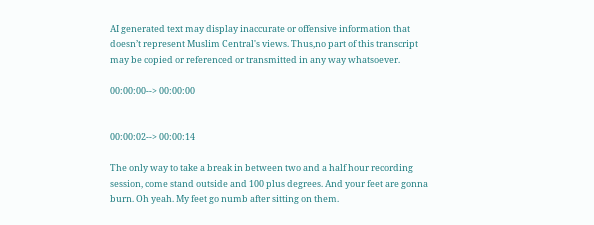AI generated text may display inaccurate or offensive information that doesn’t represent Muslim Central's views. Thus,no part of this transcript may be copied or referenced or transmitted in any way whatsoever.

00:00:00--> 00:00:00


00:00:02--> 00:00:14

The only way to take a break in between two and a half hour recording session, come stand outside and 100 plus degrees. And your feet are gonna burn. Oh yeah. My feet go numb after sitting on them.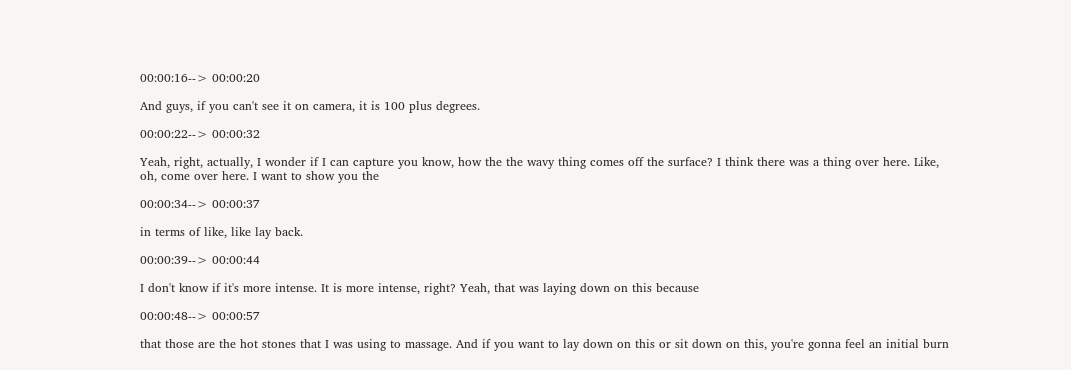00:00:16--> 00:00:20

And guys, if you can't see it on camera, it is 100 plus degrees.

00:00:22--> 00:00:32

Yeah, right, actually, I wonder if I can capture you know, how the the wavy thing comes off the surface? I think there was a thing over here. Like, oh, come over here. I want to show you the

00:00:34--> 00:00:37

in terms of like, like lay back.

00:00:39--> 00:00:44

I don't know if it's more intense. It is more intense, right? Yeah, that was laying down on this because

00:00:48--> 00:00:57

that those are the hot stones that I was using to massage. And if you want to lay down on this or sit down on this, you're gonna feel an initial burn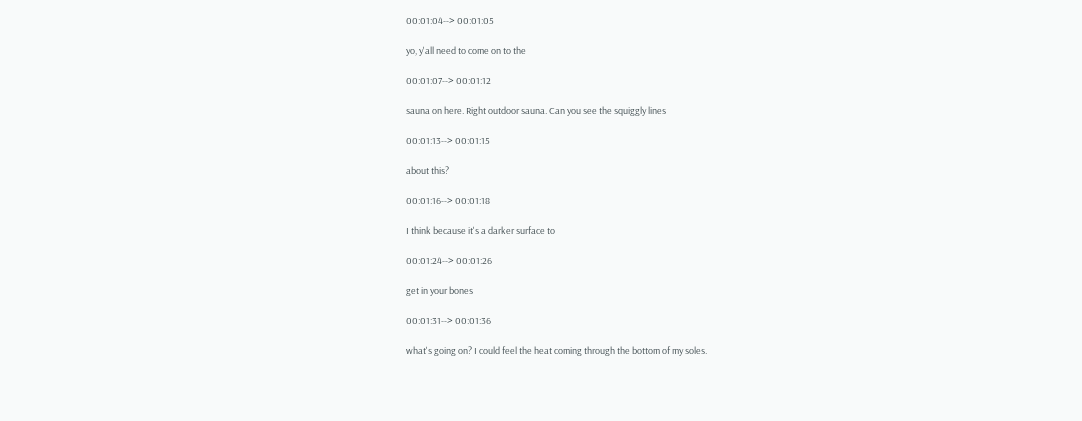00:01:04--> 00:01:05

yo, y'all need to come on to the

00:01:07--> 00:01:12

sauna on here. Right outdoor sauna. Can you see the squiggly lines

00:01:13--> 00:01:15

about this?

00:01:16--> 00:01:18

I think because it's a darker surface to

00:01:24--> 00:01:26

get in your bones

00:01:31--> 00:01:36

what's going on? I could feel the heat coming through the bottom of my soles.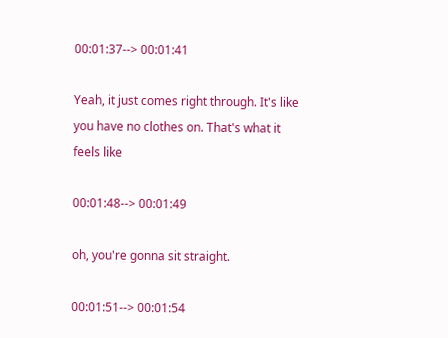00:01:37--> 00:01:41

Yeah, it just comes right through. It's like you have no clothes on. That's what it feels like

00:01:48--> 00:01:49

oh, you're gonna sit straight.

00:01:51--> 00:01:54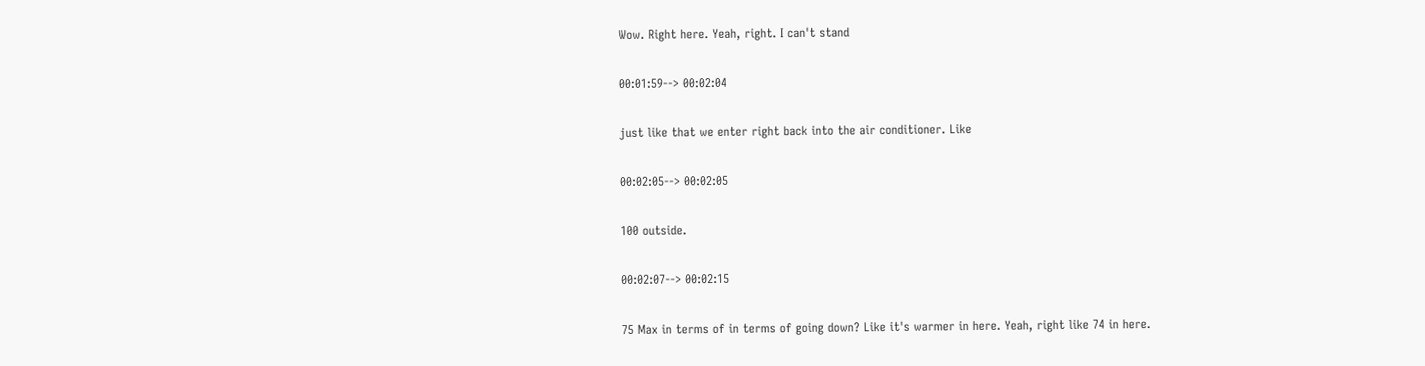Wow. Right here. Yeah, right. I can't stand

00:01:59--> 00:02:04

just like that we enter right back into the air conditioner. Like

00:02:05--> 00:02:05

100 outside.

00:02:07--> 00:02:15

75 Max in terms of in terms of going down? Like it's warmer in here. Yeah, right like 74 in here.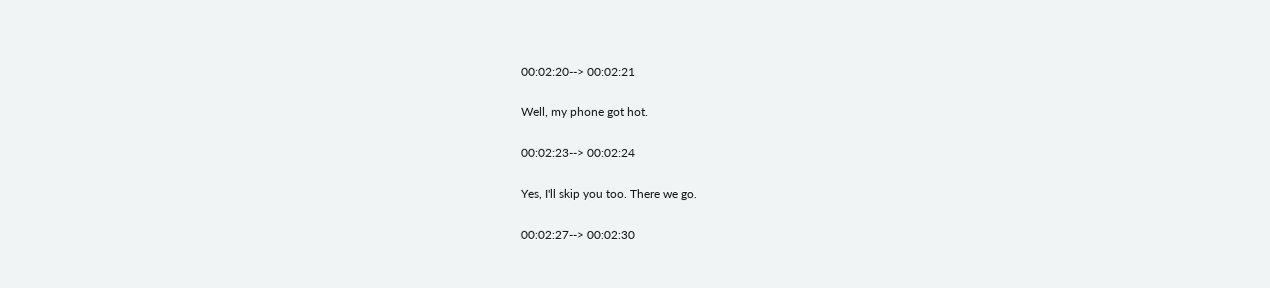00:02:20--> 00:02:21

Well, my phone got hot.

00:02:23--> 00:02:24

Yes, I'll skip you too. There we go.

00:02:27--> 00:02:30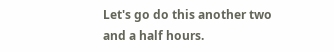Let's go do this another two and a half hours.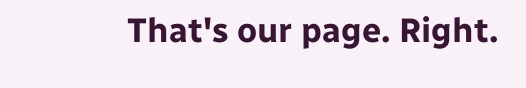That's our page. Right.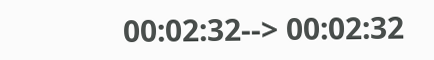00:02:32--> 00:02:32